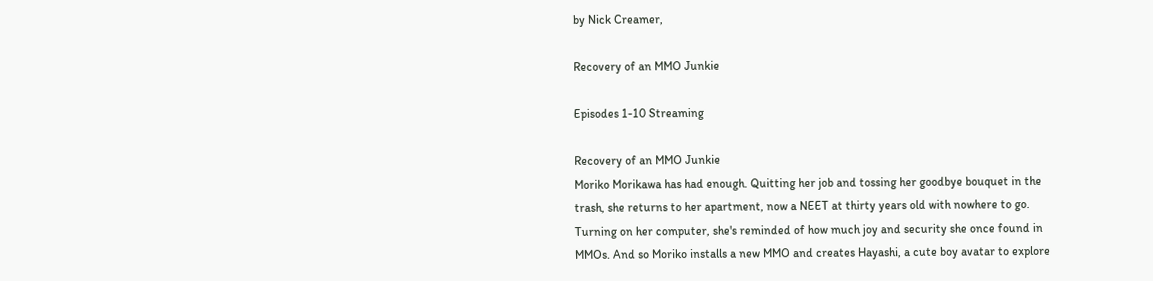by Nick Creamer,

Recovery of an MMO Junkie

Episodes 1-10 Streaming

Recovery of an MMO Junkie
Moriko Morikawa has had enough. Quitting her job and tossing her goodbye bouquet in the trash, she returns to her apartment, now a NEET at thirty years old with nowhere to go. Turning on her computer, she's reminded of how much joy and security she once found in MMOs. And so Moriko installs a new MMO and creates Hayashi, a cute boy avatar to explore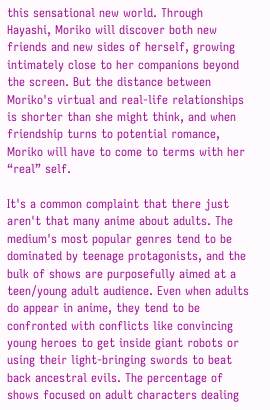this sensational new world. Through Hayashi, Moriko will discover both new friends and new sides of herself, growing intimately close to her companions beyond the screen. But the distance between Moriko's virtual and real-life relationships is shorter than she might think, and when friendship turns to potential romance, Moriko will have to come to terms with her “real” self.

It's a common complaint that there just aren't that many anime about adults. The medium's most popular genres tend to be dominated by teenage protagonists, and the bulk of shows are purposefully aimed at a teen/young adult audience. Even when adults do appear in anime, they tend to be confronted with conflicts like convincing young heroes to get inside giant robots or using their light-bringing swords to beat back ancestral evils. The percentage of shows focused on adult characters dealing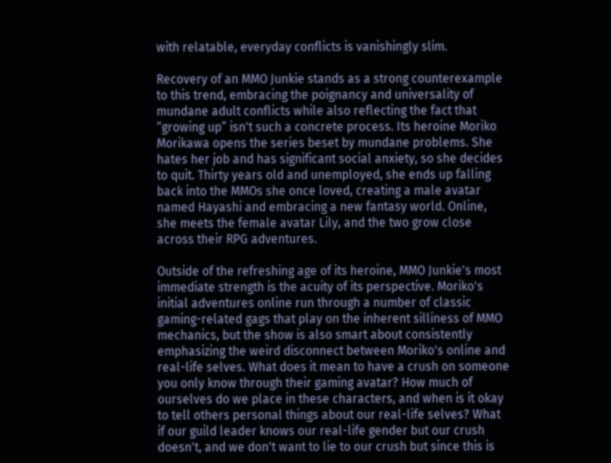with relatable, everyday conflicts is vanishingly slim.

Recovery of an MMO Junkie stands as a strong counterexample to this trend, embracing the poignancy and universality of mundane adult conflicts while also reflecting the fact that “growing up” isn't such a concrete process. Its heroine Moriko Morikawa opens the series beset by mundane problems. She hates her job and has significant social anxiety, so she decides to quit. Thirty years old and unemployed, she ends up falling back into the MMOs she once loved, creating a male avatar named Hayashi and embracing a new fantasy world. Online, she meets the female avatar Lily, and the two grow close across their RPG adventures.

Outside of the refreshing age of its heroine, MMO Junkie's most immediate strength is the acuity of its perspective. Moriko's initial adventures online run through a number of classic gaming-related gags that play on the inherent silliness of MMO mechanics, but the show is also smart about consistently emphasizing the weird disconnect between Moriko's online and real-life selves. What does it mean to have a crush on someone you only know through their gaming avatar? How much of ourselves do we place in these characters, and when is it okay to tell others personal things about our real-life selves? What if our guild leader knows our real-life gender but our crush doesn't, and we don't want to lie to our crush but since this is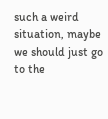such a weird situation, maybe we should just go to the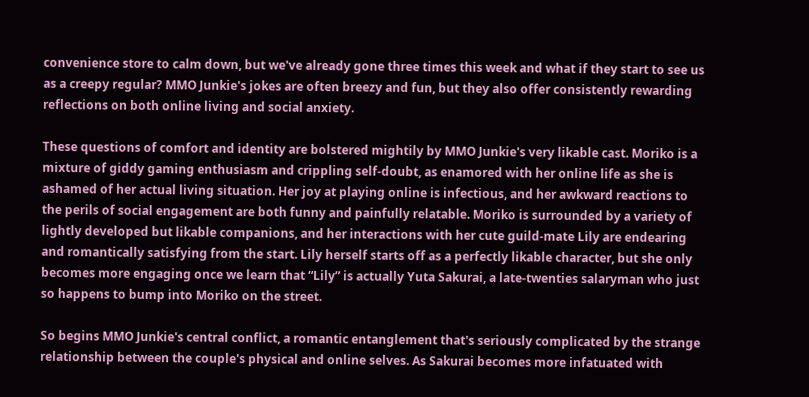convenience store to calm down, but we've already gone three times this week and what if they start to see us as a creepy regular? MMO Junkie's jokes are often breezy and fun, but they also offer consistently rewarding reflections on both online living and social anxiety.

These questions of comfort and identity are bolstered mightily by MMO Junkie's very likable cast. Moriko is a mixture of giddy gaming enthusiasm and crippling self-doubt, as enamored with her online life as she is ashamed of her actual living situation. Her joy at playing online is infectious, and her awkward reactions to the perils of social engagement are both funny and painfully relatable. Moriko is surrounded by a variety of lightly developed but likable companions, and her interactions with her cute guild-mate Lily are endearing and romantically satisfying from the start. Lily herself starts off as a perfectly likable character, but she only becomes more engaging once we learn that “Lily” is actually Yuta Sakurai, a late-twenties salaryman who just so happens to bump into Moriko on the street.

So begins MMO Junkie's central conflict, a romantic entanglement that's seriously complicated by the strange relationship between the couple's physical and online selves. As Sakurai becomes more infatuated with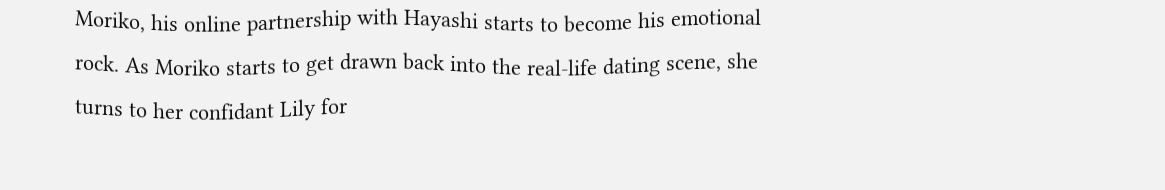Moriko, his online partnership with Hayashi starts to become his emotional rock. As Moriko starts to get drawn back into the real-life dating scene, she turns to her confidant Lily for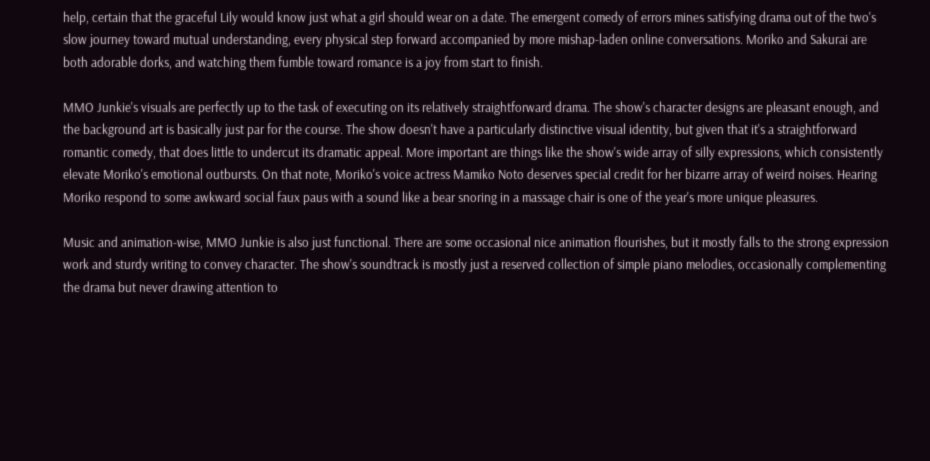help, certain that the graceful Lily would know just what a girl should wear on a date. The emergent comedy of errors mines satisfying drama out of the two's slow journey toward mutual understanding, every physical step forward accompanied by more mishap-laden online conversations. Moriko and Sakurai are both adorable dorks, and watching them fumble toward romance is a joy from start to finish.

MMO Junkie's visuals are perfectly up to the task of executing on its relatively straightforward drama. The show's character designs are pleasant enough, and the background art is basically just par for the course. The show doesn't have a particularly distinctive visual identity, but given that it's a straightforward romantic comedy, that does little to undercut its dramatic appeal. More important are things like the show's wide array of silly expressions, which consistently elevate Moriko's emotional outbursts. On that note, Moriko's voice actress Mamiko Noto deserves special credit for her bizarre array of weird noises. Hearing Moriko respond to some awkward social faux paus with a sound like a bear snoring in a massage chair is one of the year's more unique pleasures.

Music and animation-wise, MMO Junkie is also just functional. There are some occasional nice animation flourishes, but it mostly falls to the strong expression work and sturdy writing to convey character. The show's soundtrack is mostly just a reserved collection of simple piano melodies, occasionally complementing the drama but never drawing attention to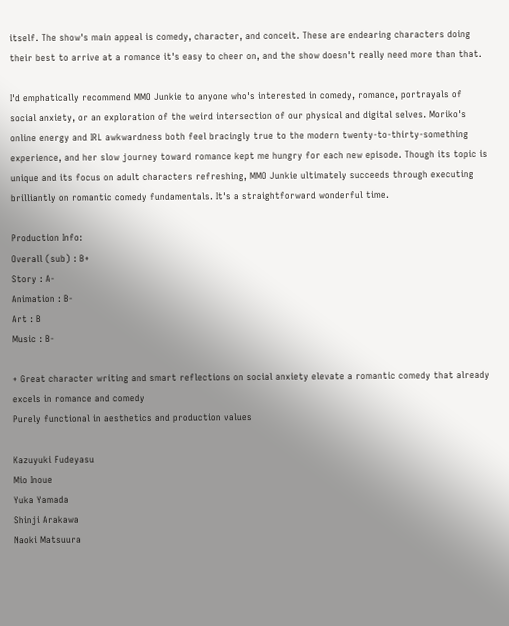itself. The show's main appeal is comedy, character, and conceit. These are endearing characters doing their best to arrive at a romance it's easy to cheer on, and the show doesn't really need more than that.

I'd emphatically recommend MMO Junkie to anyone who's interested in comedy, romance, portrayals of social anxiety, or an exploration of the weird intersection of our physical and digital selves. Moriko's online energy and IRL awkwardness both feel bracingly true to the modern twenty-to-thirty-something experience, and her slow journey toward romance kept me hungry for each new episode. Though its topic is unique and its focus on adult characters refreshing, MMO Junkie ultimately succeeds through executing brilliantly on romantic comedy fundamentals. It's a straightforward wonderful time.

Production Info:
Overall (sub) : B+
Story : A-
Animation : B-
Art : B
Music : B-

+ Great character writing and smart reflections on social anxiety elevate a romantic comedy that already excels in romance and comedy
Purely functional in aesthetics and production values

Kazuyuki Fudeyasu
Mio Inoue
Yuka Yamada
Shinji Arakawa
Naoki Matsuura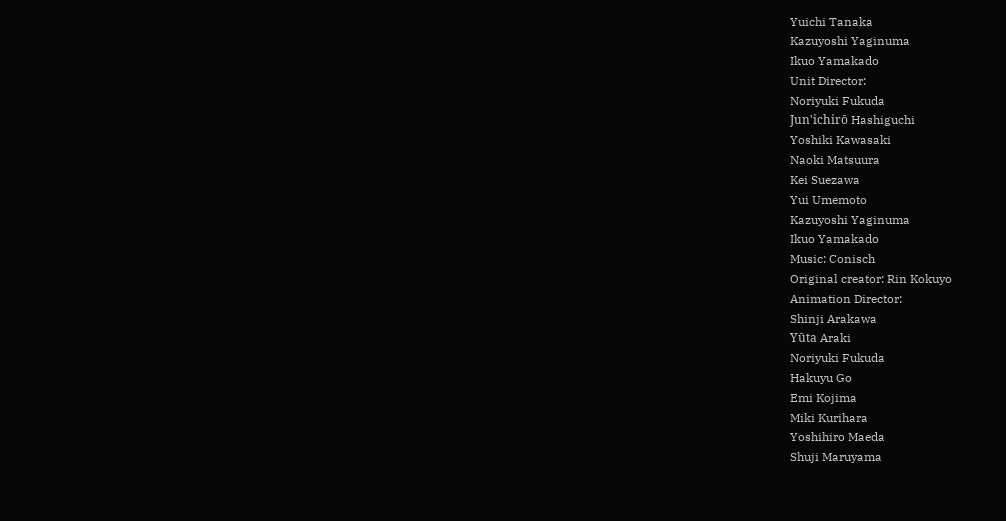Yuichi Tanaka
Kazuyoshi Yaginuma
Ikuo Yamakado
Unit Director:
Noriyuki Fukuda
Jun'ichirō Hashiguchi
Yoshiki Kawasaki
Naoki Matsuura
Kei Suezawa
Yui Umemoto
Kazuyoshi Yaginuma
Ikuo Yamakado
Music: Conisch
Original creator: Rin Kokuyo
Animation Director:
Shinji Arakawa
Yūta Araki
Noriyuki Fukuda
Hakuyu Go
Emi Kojima
Miki Kurihara
Yoshihiro Maeda
Shuji Maruyama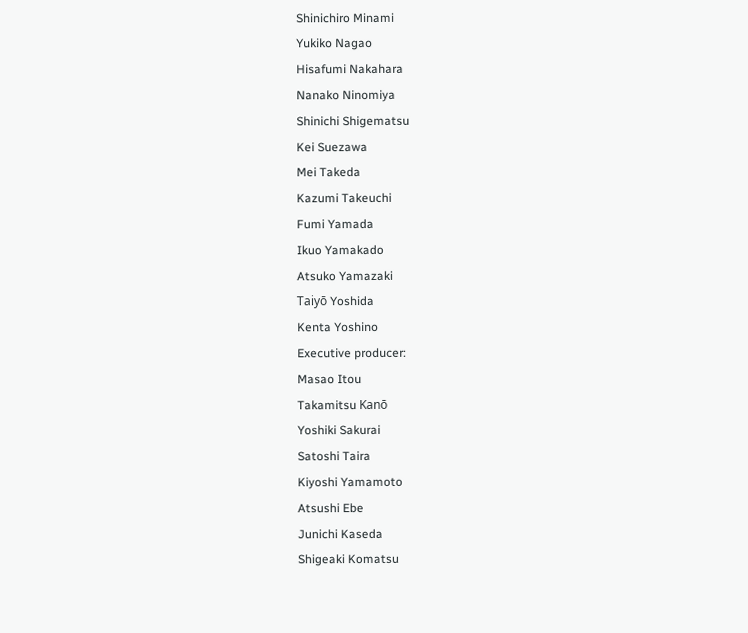Shinichiro Minami
Yukiko Nagao
Hisafumi Nakahara
Nanako Ninomiya
Shinichi Shigematsu
Kei Suezawa
Mei Takeda
Kazumi Takeuchi
Fumi Yamada
Ikuo Yamakado
Atsuko Yamazaki
Taiyō Yoshida
Kenta Yoshino
Executive producer:
Masao Itou
Takamitsu Kanō
Yoshiki Sakurai
Satoshi Taira
Kiyoshi Yamamoto
Atsushi Ebe
Junichi Kaseda
Shigeaki Komatsu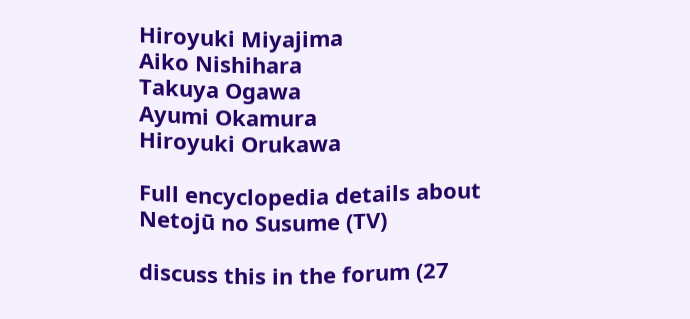Hiroyuki Miyajima
Aiko Nishihara
Takuya Ogawa
Ayumi Okamura
Hiroyuki Orukawa

Full encyclopedia details about
Netojū no Susume (TV)

discuss this in the forum (27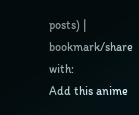posts) |
bookmark/share with:
Add this anime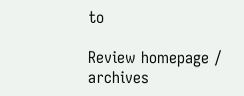to

Review homepage / archives